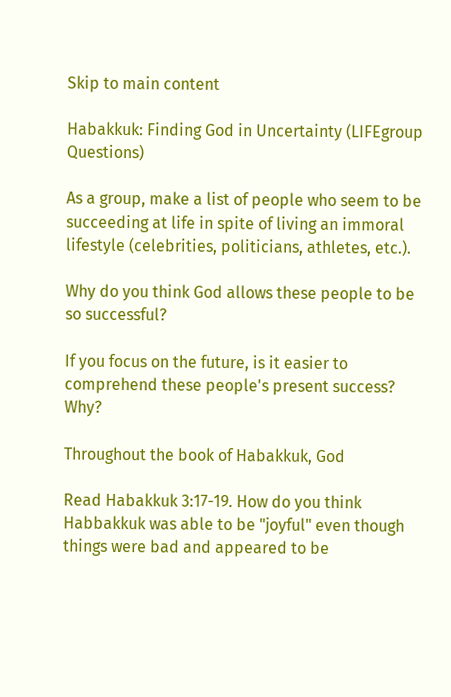Skip to main content

Habakkuk: Finding God in Uncertainty (LIFEgroup Questions)

As a group, make a list of people who seem to be succeeding at life in spite of living an immoral lifestyle (celebrities, politicians, athletes, etc.).

Why do you think God allows these people to be so successful?

If you focus on the future, is it easier to comprehend these people's present success? Why?

Throughout the book of Habakkuk, God

Read Habakkuk 3:17-19. How do you think Habbakkuk was able to be "joyful" even though things were bad and appeared to be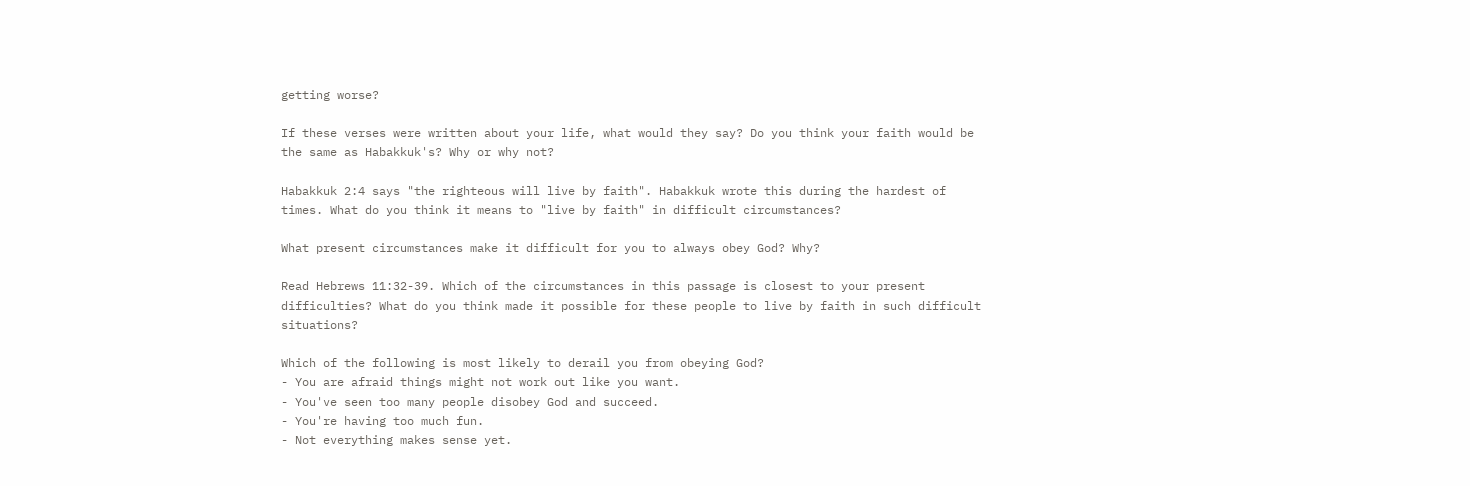getting worse?

If these verses were written about your life, what would they say? Do you think your faith would be the same as Habakkuk's? Why or why not?

Habakkuk 2:4 says "the righteous will live by faith". Habakkuk wrote this during the hardest of times. What do you think it means to "live by faith" in difficult circumstances?

What present circumstances make it difficult for you to always obey God? Why?

Read Hebrews 11:32-39. Which of the circumstances in this passage is closest to your present difficulties? What do you think made it possible for these people to live by faith in such difficult situations?

Which of the following is most likely to derail you from obeying God?
- You are afraid things might not work out like you want.
- You've seen too many people disobey God and succeed.
- You're having too much fun.
- Not everything makes sense yet.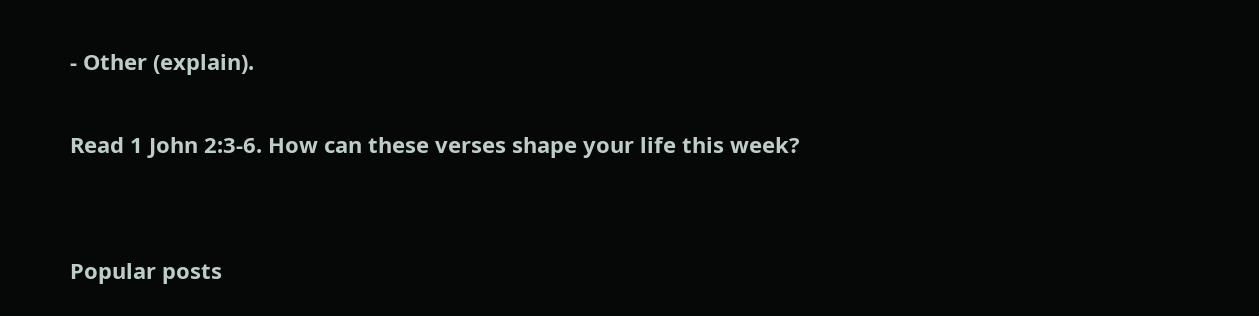- Other (explain).

Read 1 John 2:3-6. How can these verses shape your life this week?


Popular posts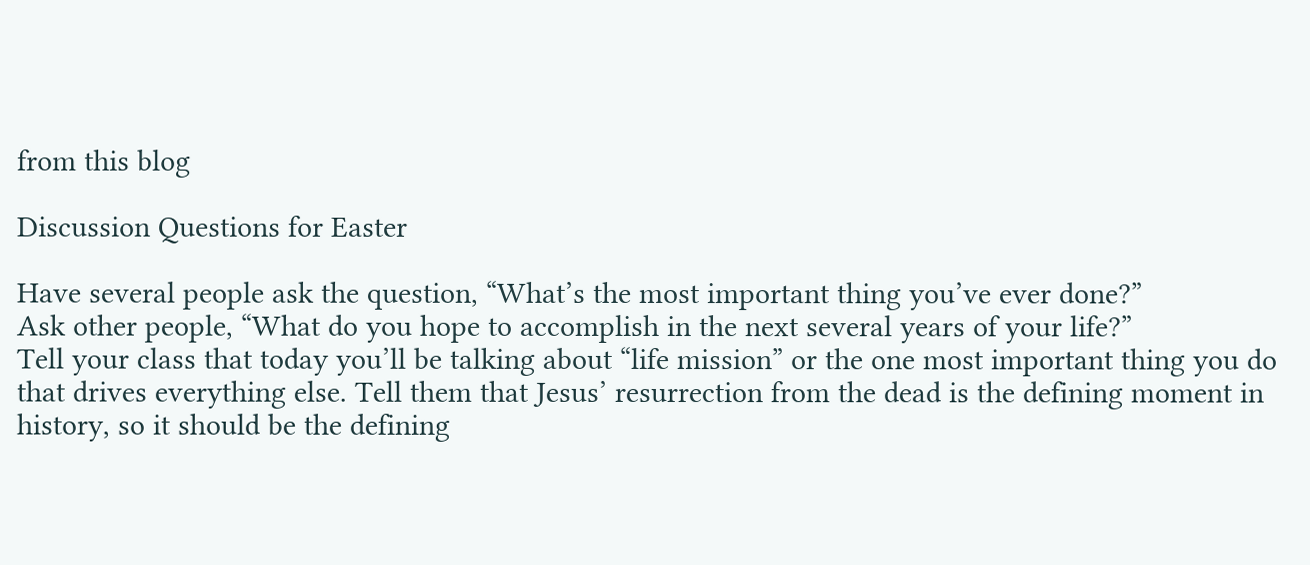from this blog

Discussion Questions for Easter

Have several people ask the question, “What’s the most important thing you’ve ever done?”
Ask other people, “What do you hope to accomplish in the next several years of your life?”
Tell your class that today you’ll be talking about “life mission” or the one most important thing you do that drives everything else. Tell them that Jesus’ resurrection from the dead is the defining moment in history, so it should be the defining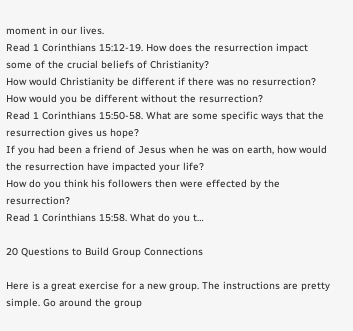moment in our lives.
Read 1 Corinthians 15:12-19. How does the resurrection impact some of the crucial beliefs of Christianity?
How would Christianity be different if there was no resurrection? How would you be different without the resurrection?
Read 1 Corinthians 15:50-58. What are some specific ways that the resurrection gives us hope?
If you had been a friend of Jesus when he was on earth, how would the resurrection have impacted your life?
How do you think his followers then were effected by the resurrection?
Read 1 Corinthians 15:58. What do you t…

20 Questions to Build Group Connections

Here is a great exercise for a new group. The instructions are pretty simple. Go around the group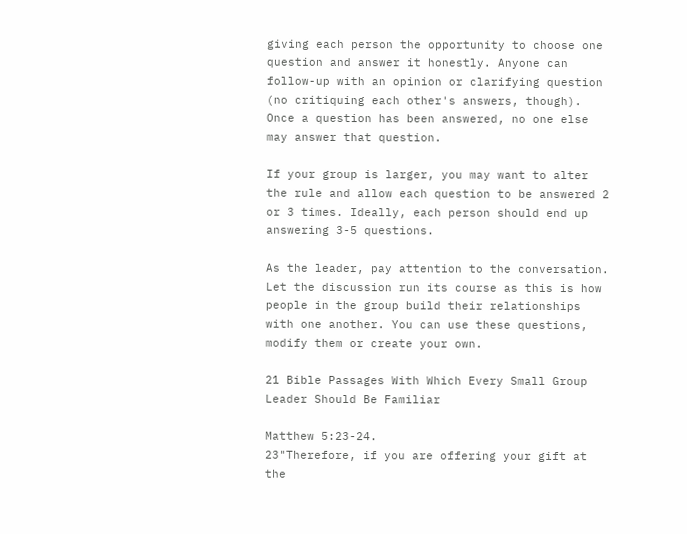giving each person the opportunity to choose one question and answer it honestly. Anyone can follow-up with an opinion or clarifying question (no critiquing each other's answers, though). Once a question has been answered, no one else may answer that question.

If your group is larger, you may want to alter the rule and allow each question to be answered 2 or 3 times. Ideally, each person should end up answering 3-5 questions.

As the leader, pay attention to the conversation. Let the discussion run its course as this is how people in the group build their relationships with one another. You can use these questions, modify them or create your own.

21 Bible Passages With Which Every Small Group Leader Should Be Familiar

Matthew 5:23-24.
23"Therefore, if you are offering your gift at the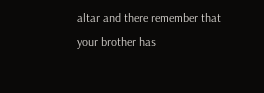altar and there remember that your brother has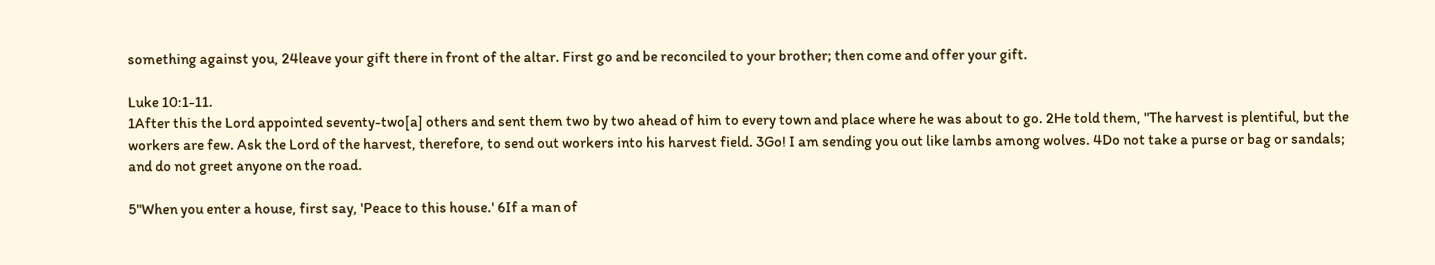something against you, 24leave your gift there in front of the altar. First go and be reconciled to your brother; then come and offer your gift.

Luke 10:1-11.
1After this the Lord appointed seventy-two[a] others and sent them two by two ahead of him to every town and place where he was about to go. 2He told them, "The harvest is plentiful, but the workers are few. Ask the Lord of the harvest, therefore, to send out workers into his harvest field. 3Go! I am sending you out like lambs among wolves. 4Do not take a purse or bag or sandals; and do not greet anyone on the road.

5"When you enter a house, first say, 'Peace to this house.' 6If a man of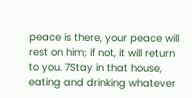peace is there, your peace will rest on him; if not, it will return to you. 7Stay in that house, eating and drinking whatever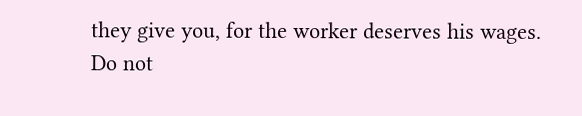they give you, for the worker deserves his wages. Do not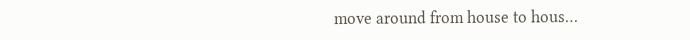move around from house to hous…